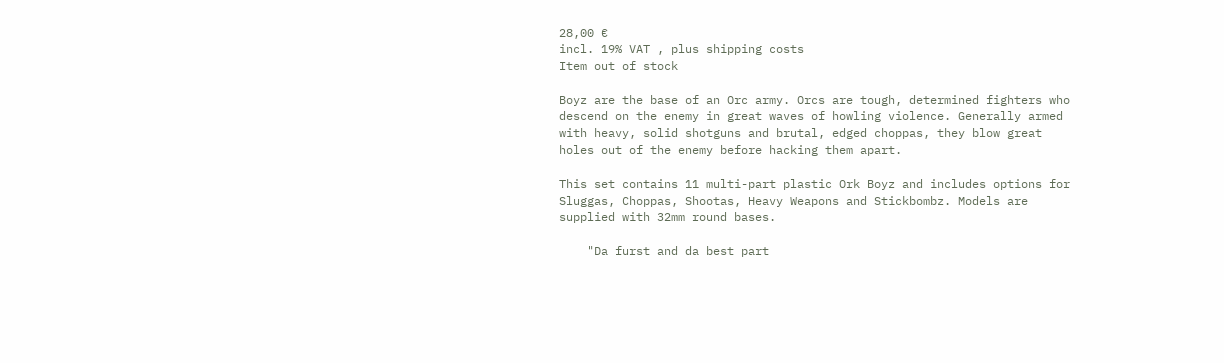28,00 €
incl. 19% VAT , plus shipping costs
Item out of stock

Boyz are the base of an Orc army. Orcs are tough, determined fighters who descend on the enemy in great waves of howling violence. Generally armed with heavy, solid shotguns and brutal, edged choppas, they blow great holes out of the enemy before hacking them apart.

This set contains 11 multi-part plastic Ork Boyz and includes options for Sluggas, Choppas, Shootas, Heavy Weapons and Stickbombz. Models are supplied with 32mm round bases.

    "Da furst and da best part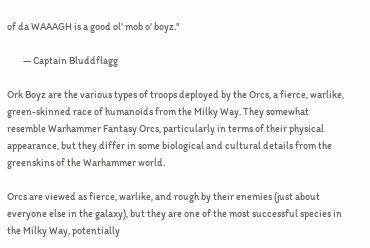of da WAAAGH is a good ol' mob o' boyz."

        — Captain Bluddflagg

Ork Boyz are the various types of troops deployed by the Orcs, a fierce, warlike, green-skinned race of humanoids from the Milky Way. They somewhat resemble Warhammer Fantasy Orcs, particularly in terms of their physical appearance, but they differ in some biological and cultural details from the greenskins of the Warhammer world.

Orcs are viewed as fierce, warlike, and rough by their enemies (just about everyone else in the galaxy), but they are one of the most successful species in the Milky Way, potentially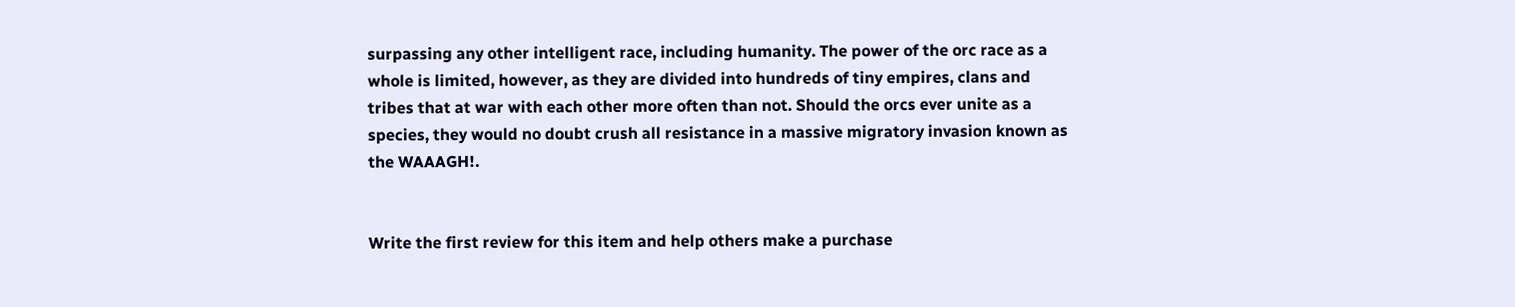surpassing any other intelligent race, including humanity. The power of the orc race as a whole is limited, however, as they are divided into hundreds of tiny empires, clans and tribes that at war with each other more often than not. Should the orcs ever unite as a species, they would no doubt crush all resistance in a massive migratory invasion known as the WAAAGH!.


Write the first review for this item and help others make a purchase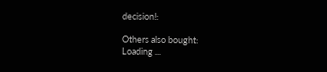decision!:

Others also bought:
Loading ...